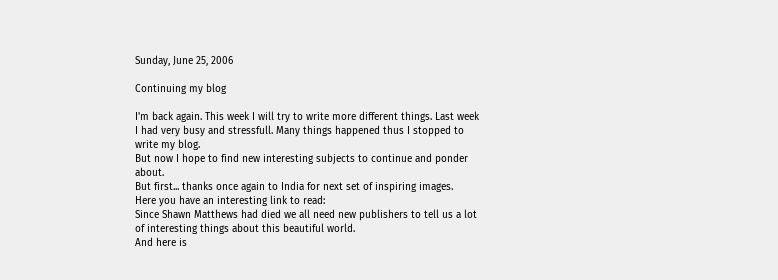Sunday, June 25, 2006

Continuing my blog

I'm back again. This week I will try to write more different things. Last week I had very busy and stressfull. Many things happened thus I stopped to write my blog.
But now I hope to find new interesting subjects to continue and ponder about.
But first... thanks once again to India for next set of inspiring images.
Here you have an interesting link to read:
Since Shawn Matthews had died we all need new publishers to tell us a lot of interesting things about this beautiful world.
And here is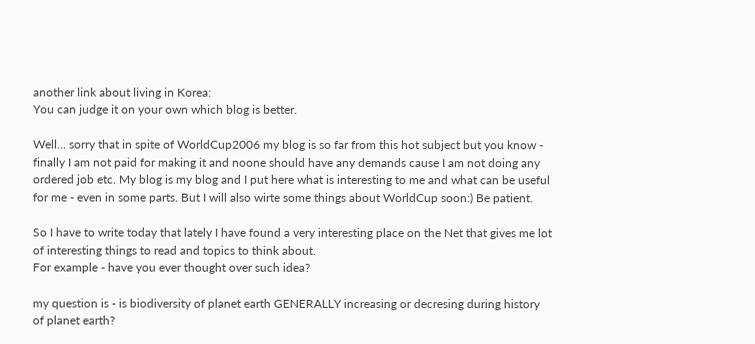another link about living in Korea:
You can judge it on your own which blog is better.

Well... sorry that in spite of WorldCup2006 my blog is so far from this hot subject but you know - finally I am not paid for making it and noone should have any demands cause I am not doing any ordered job etc. My blog is my blog and I put here what is interesting to me and what can be useful for me - even in some parts. But I will also wirte some things about WorldCup soon:) Be patient.

So I have to write today that lately I have found a very interesting place on the Net that gives me lot of interesting things to read and topics to think about.
For example - have you ever thought over such idea?

my question is - is biodiversity of planet earth GENERALLY increasing or decresing during history of planet earth?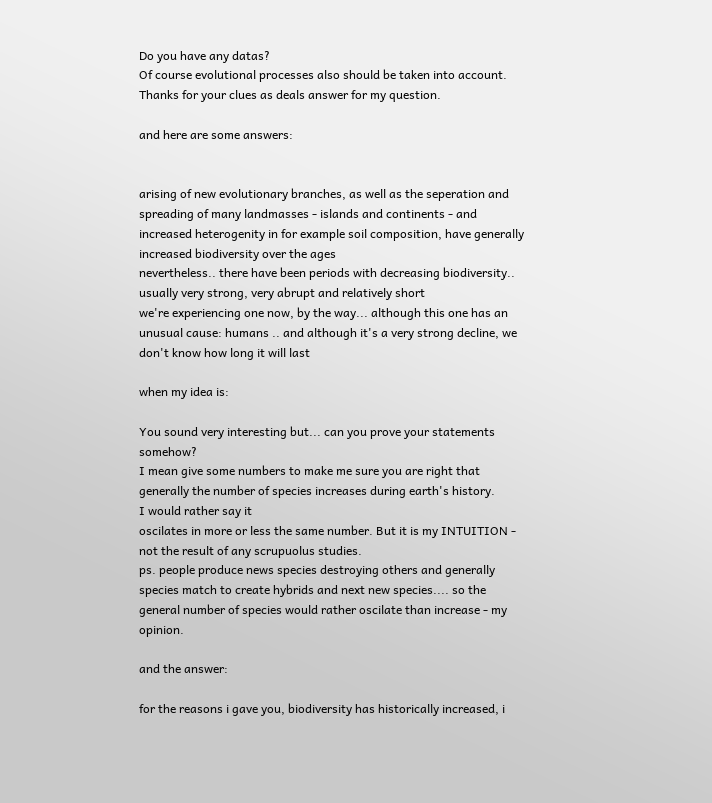Do you have any datas?
Of course evolutional processes also should be taken into account.
Thanks for your clues as deals answer for my question.

and here are some answers:


arising of new evolutionary branches, as well as the seperation and spreading of many landmasses - islands and continents - and increased heterogenity in for example soil composition, have generally increased biodiversity over the ages
nevertheless.. there have been periods with decreasing biodiversity.. usually very strong, very abrupt and relatively short
we're experiencing one now, by the way... although this one has an unusual cause: humans .. and although it's a very strong decline, we don't know how long it will last

when my idea is:

You sound very interesting but... can you prove your statements somehow?
I mean give some numbers to make me sure you are right that generally the number of species increases during earth's history.
I would rather say it
oscilates in more or less the same number. But it is my INTUITION - not the result of any scrupuolus studies.
ps. people produce news species destroying others and generally species match to create hybrids and next new species.... so the general number of species would rather oscilate than increase - my opinion.

and the answer:

for the reasons i gave you, biodiversity has historically increased, i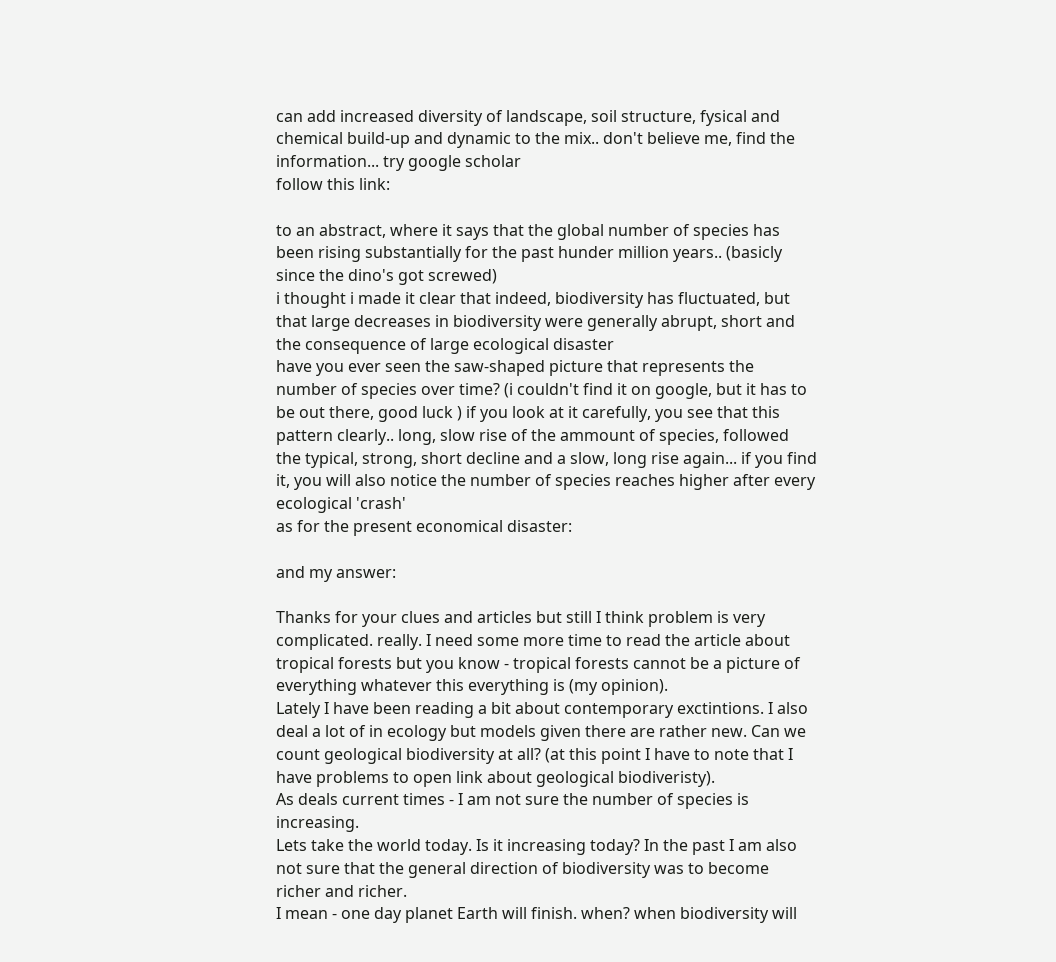can add increased diversity of landscape, soil structure, fysical and chemical build-up and dynamic to the mix.. don't believe me, find the information... try google scholar
follow this link:

to an abstract, where it says that the global number of species has been rising substantially for the past hunder million years.. (basicly since the dino's got screwed)
i thought i made it clear that indeed, biodiversity has fluctuated, but that large decreases in biodiversity were generally abrupt, short and the consequence of large ecological disaster
have you ever seen the saw-shaped picture that represents the number of species over time? (i couldn't find it on google, but it has to be out there, good luck ) if you look at it carefully, you see that this pattern clearly.. long, slow rise of the ammount of species, followed the typical, strong, short decline and a slow, long rise again... if you find it, you will also notice the number of species reaches higher after every ecological 'crash'
as for the present economical disaster:

and my answer:

Thanks for your clues and articles but still I think problem is very complicated. really. I need some more time to read the article about tropical forests but you know - tropical forests cannot be a picture of everything whatever this everything is (my opinion).
Lately I have been reading a bit about contemporary exctintions. I also deal a lot of in ecology but models given there are rather new. Can we count geological biodiversity at all? (at this point I have to note that I have problems to open link about geological biodiveristy).
As deals current times - I am not sure the number of species is increasing.
Lets take the world today. Is it increasing today? In the past I am also not sure that the general direction of biodiversity was to become richer and richer.
I mean - one day planet Earth will finish. when? when biodiversity will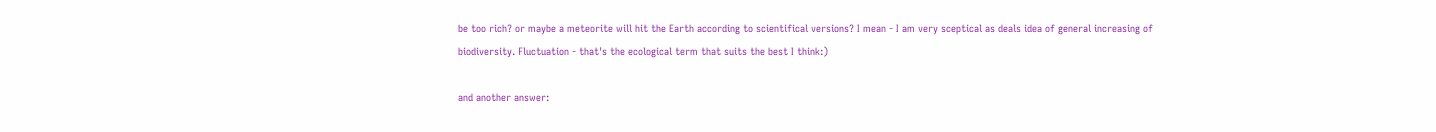be too rich? or maybe a meteorite will hit the Earth according to scientifical versions? I mean - I am very sceptical as deals idea of general increasing of biodiversity. Fluctuation - that's the ecological term that suits the best I think:)

and another answer: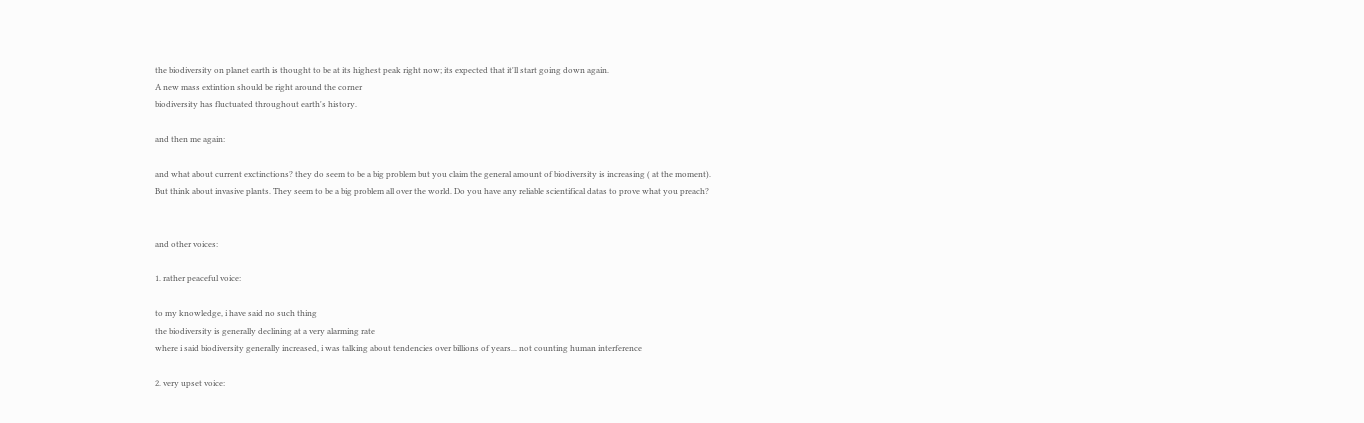the biodiversity on planet earth is thought to be at its highest peak right now; its expected that it'll start going down again.
A new mass extintion should be right around the corner
biodiversity has fluctuated throughout earth's history.

and then me again:

and what about current exctinctions? they do seem to be a big problem but you claim the general amount of biodiversity is increasing ( at the moment).
But think about invasive plants. They seem to be a big problem all over the world. Do you have any reliable scientifical datas to prove what you preach?


and other voices:

1. rather peaceful voice:

to my knowledge, i have said no such thing
the biodiversity is generally declining at a very alarming rate
where i said biodiversity generally increased, i was talking about tendencies over billions of years... not counting human interference

2. very upset voice: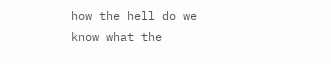how the hell do we know what the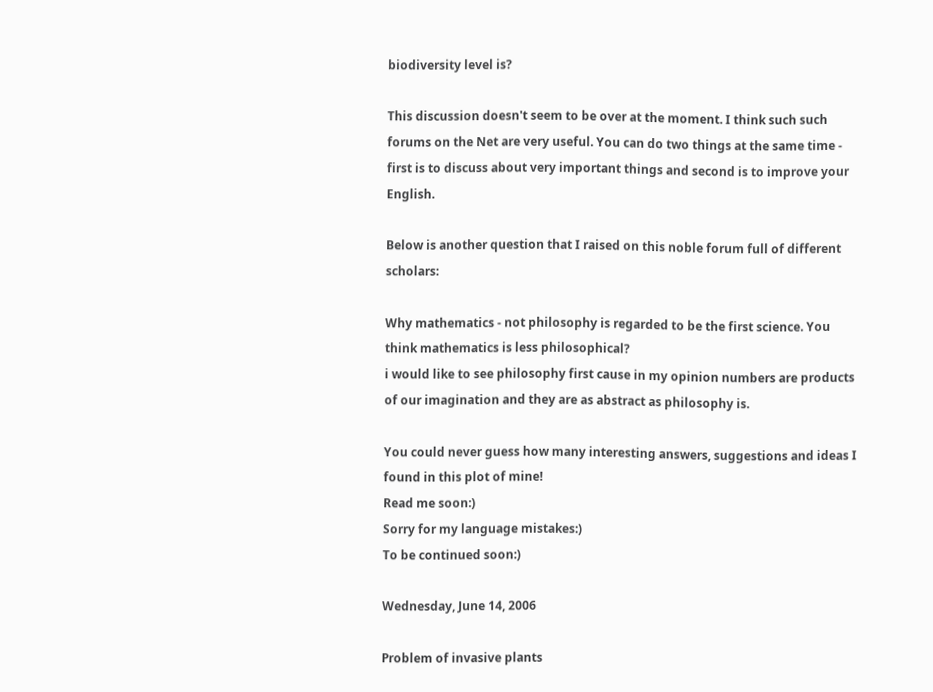biodiversity level is?

This discussion doesn't seem to be over at the moment. I think such such forums on the Net are very useful. You can do two things at the same time - first is to discuss about very important things and second is to improve your English.

Below is another question that I raised on this noble forum full of different scholars:

Why mathematics - not philosophy is regarded to be the first science. You think mathematics is less philosophical?
i would like to see philosophy first cause in my opinion numbers are products of our imagination and they are as abstract as philosophy is.

You could never guess how many interesting answers, suggestions and ideas I found in this plot of mine!
Read me soon:)
Sorry for my language mistakes:)
To be continued soon:)

Wednesday, June 14, 2006

Problem of invasive plants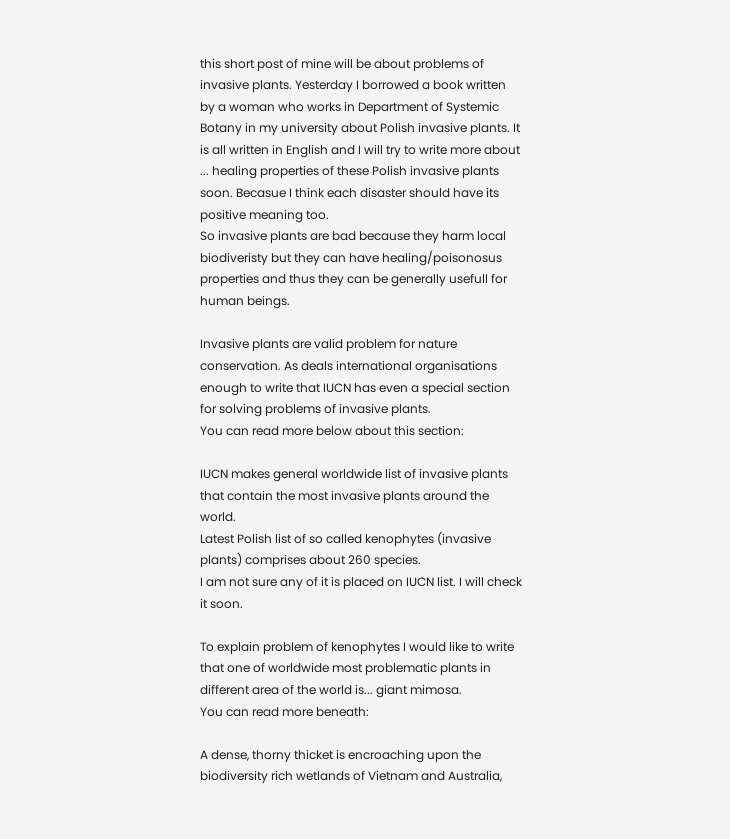this short post of mine will be about problems of invasive plants. Yesterday I borrowed a book written by a woman who works in Department of Systemic Botany in my university about Polish invasive plants. It is all written in English and I will try to write more about ... healing properties of these Polish invasive plants soon. Becasue I think each disaster should have its positive meaning too.
So invasive plants are bad because they harm local biodiveristy but they can have healing/poisonosus properties and thus they can be generally usefull for human beings.

Invasive plants are valid problem for nature conservation. As deals international organisations enough to write that IUCN has even a special section for solving problems of invasive plants.
You can read more below about this section:

IUCN makes general worldwide list of invasive plants that contain the most invasive plants around the world.
Latest Polish list of so called kenophytes (invasive plants) comprises about 260 species.
I am not sure any of it is placed on IUCN list. I will check it soon.

To explain problem of kenophytes I would like to write that one of worldwide most problematic plants in different area of the world is... giant mimosa.
You can read more beneath:

A dense, thorny thicket is encroaching upon the biodiversity rich wetlands of Vietnam and Australia,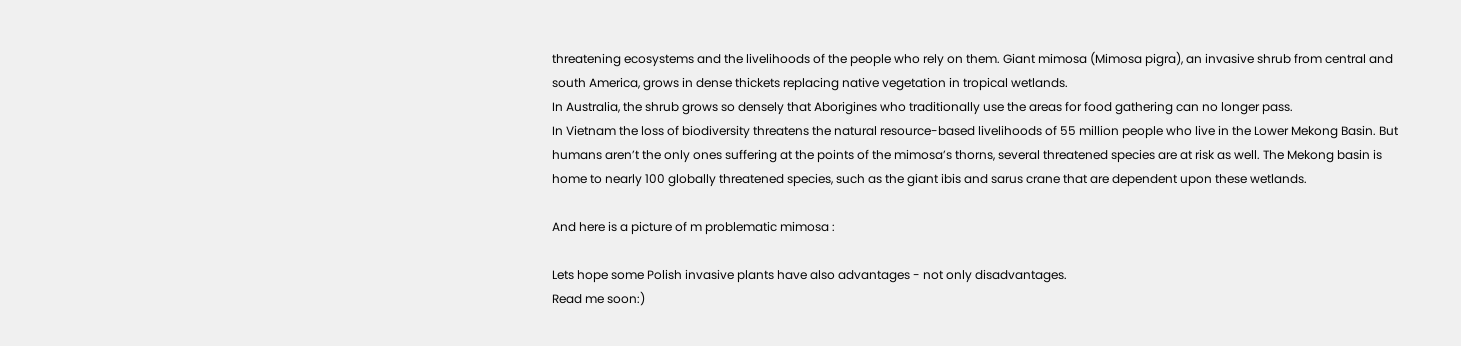threatening ecosystems and the livelihoods of the people who rely on them. Giant mimosa (Mimosa pigra), an invasive shrub from central and south America, grows in dense thickets replacing native vegetation in tropical wetlands.
In Australia, the shrub grows so densely that Aborigines who traditionally use the areas for food gathering can no longer pass.
In Vietnam the loss of biodiversity threatens the natural resource-based livelihoods of 55 million people who live in the Lower Mekong Basin. But humans aren’t the only ones suffering at the points of the mimosa’s thorns, several threatened species are at risk as well. The Mekong basin is home to nearly 100 globally threatened species, such as the giant ibis and sarus crane that are dependent upon these wetlands.

And here is a picture of m problematic mimosa :

Lets hope some Polish invasive plants have also advantages - not only disadvantages.
Read me soon:)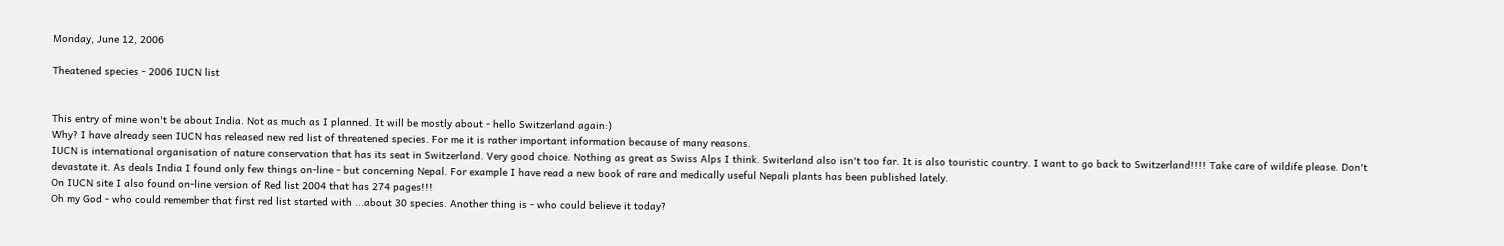Monday, June 12, 2006

Theatened species - 2006 IUCN list


This entry of mine won't be about India. Not as much as I planned. It will be mostly about - hello Switzerland again:)
Why? I have already seen IUCN has released new red list of threatened species. For me it is rather important information because of many reasons.
IUCN is international organisation of nature conservation that has its seat in Switzerland. Very good choice. Nothing as great as Swiss Alps I think. Switerland also isn't too far. It is also touristic country. I want to go back to Switzerland!!!! Take care of wildife please. Don't devastate it. As deals India I found only few things on-line - but concerning Nepal. For example I have read a new book of rare and medically useful Nepali plants has been published lately.
On IUCN site I also found on-line version of Red list 2004 that has 274 pages!!!
Oh my God - who could remember that first red list started with ...about 30 species. Another thing is - who could believe it today?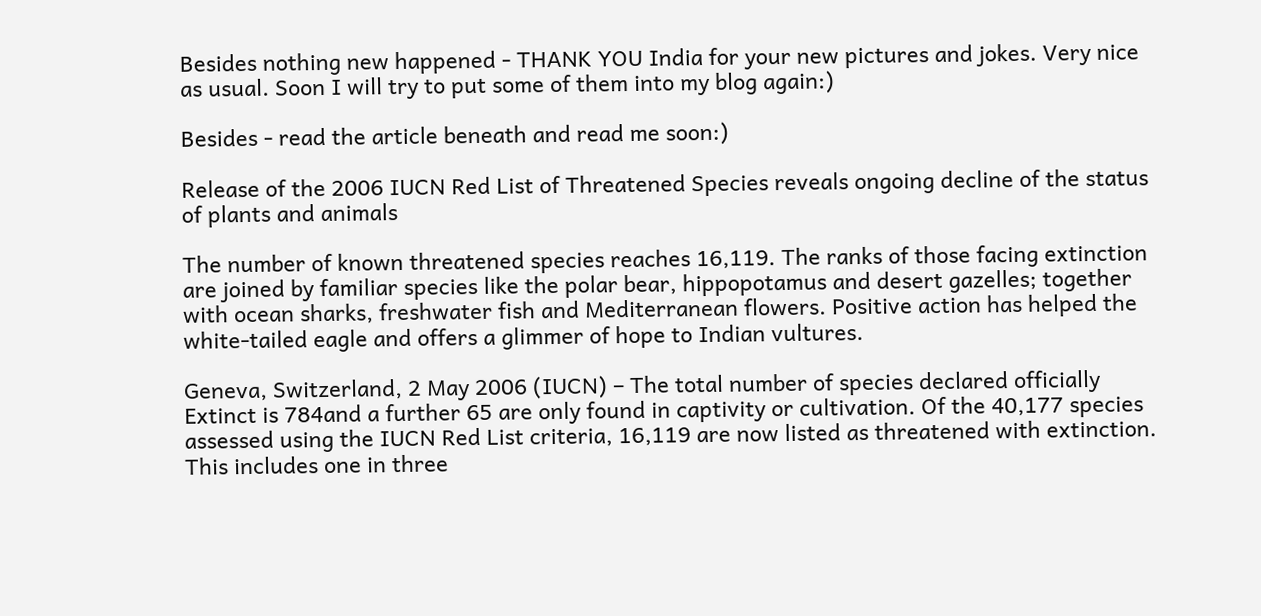Besides nothing new happened - THANK YOU India for your new pictures and jokes. Very nice as usual. Soon I will try to put some of them into my blog again:)

Besides - read the article beneath and read me soon:)

Release of the 2006 IUCN Red List of Threatened Species reveals ongoing decline of the status of plants and animals

The number of known threatened species reaches 16,119. The ranks of those facing extinction are joined by familiar species like the polar bear, hippopotamus and desert gazelles; together with ocean sharks, freshwater fish and Mediterranean flowers. Positive action has helped the white-tailed eagle and offers a glimmer of hope to Indian vultures.

Geneva, Switzerland, 2 May 2006 (IUCN) – The total number of species declared officially Extinct is 784and a further 65 are only found in captivity or cultivation. Of the 40,177 species assessed using the IUCN Red List criteria, 16,119 are now listed as threatened with extinction. This includes one in three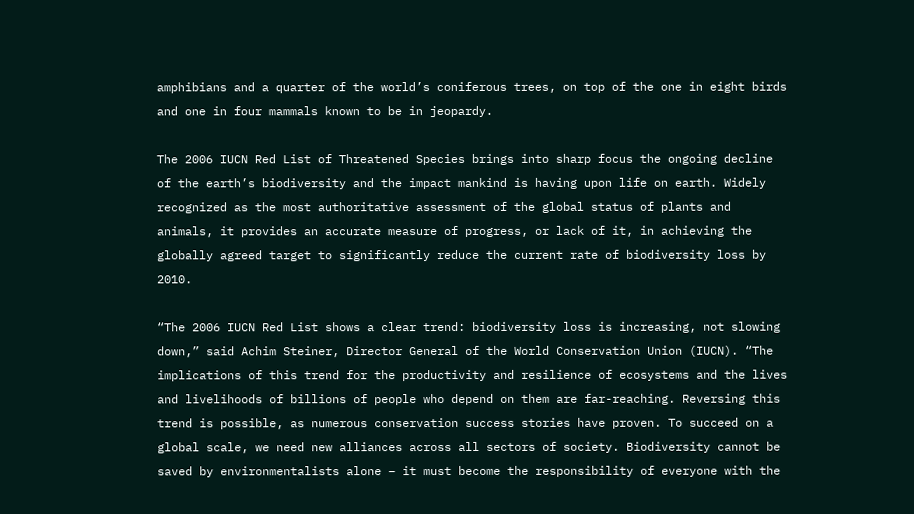amphibians and a quarter of the world’s coniferous trees, on top of the one in eight birds and one in four mammals known to be in jeopardy.

The 2006 IUCN Red List of Threatened Species brings into sharp focus the ongoing decline of the earth’s biodiversity and the impact mankind is having upon life on earth. Widely recognized as the most authoritative assessment of the global status of plants and animals, it provides an accurate measure of progress, or lack of it, in achieving the globally agreed target to significantly reduce the current rate of biodiversity loss by 2010.

“The 2006 IUCN Red List shows a clear trend: biodiversity loss is increasing, not slowing down,” said Achim Steiner, Director General of the World Conservation Union (IUCN). “The implications of this trend for the productivity and resilience of ecosystems and the lives and livelihoods of billions of people who depend on them are far-reaching. Reversing this trend is possible, as numerous conservation success stories have proven. To succeed on a global scale, we need new alliances across all sectors of society. Biodiversity cannot be saved by environmentalists alone – it must become the responsibility of everyone with the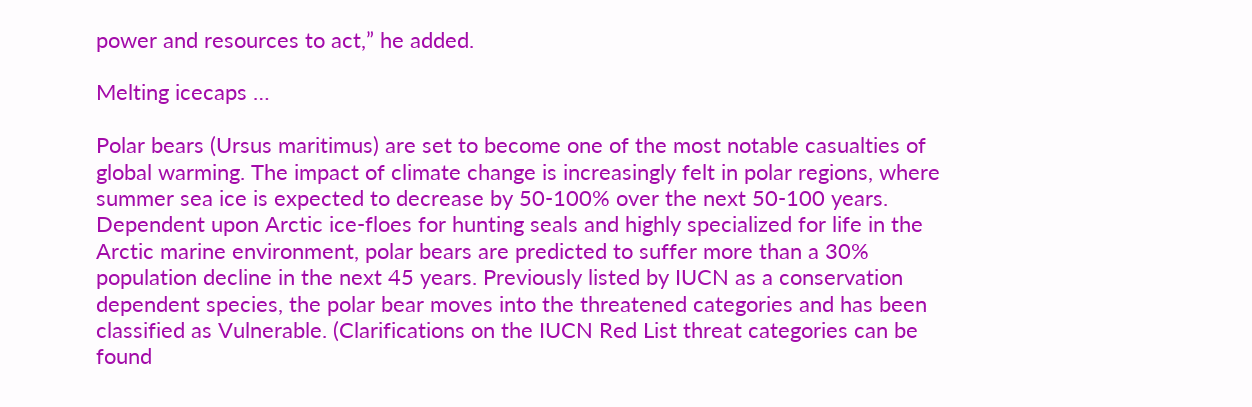power and resources to act,” he added.

Melting icecaps …

Polar bears (Ursus maritimus) are set to become one of the most notable casualties of global warming. The impact of climate change is increasingly felt in polar regions, where summer sea ice is expected to decrease by 50-100% over the next 50-100 years. Dependent upon Arctic ice-floes for hunting seals and highly specialized for life in the Arctic marine environment, polar bears are predicted to suffer more than a 30% population decline in the next 45 years. Previously listed by IUCN as a conservation dependent species, the polar bear moves into the threatened categories and has been classified as Vulnerable. (Clarifications on the IUCN Red List threat categories can be found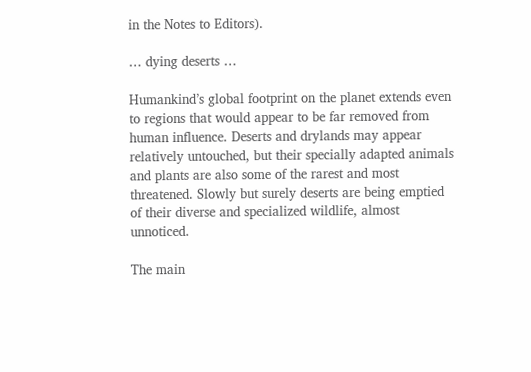in the Notes to Editors).

… dying deserts …

Humankind’s global footprint on the planet extends even to regions that would appear to be far removed from human influence. Deserts and drylands may appear relatively untouched, but their specially adapted animals and plants are also some of the rarest and most threatened. Slowly but surely deserts are being emptied of their diverse and specialized wildlife, almost unnoticed.

The main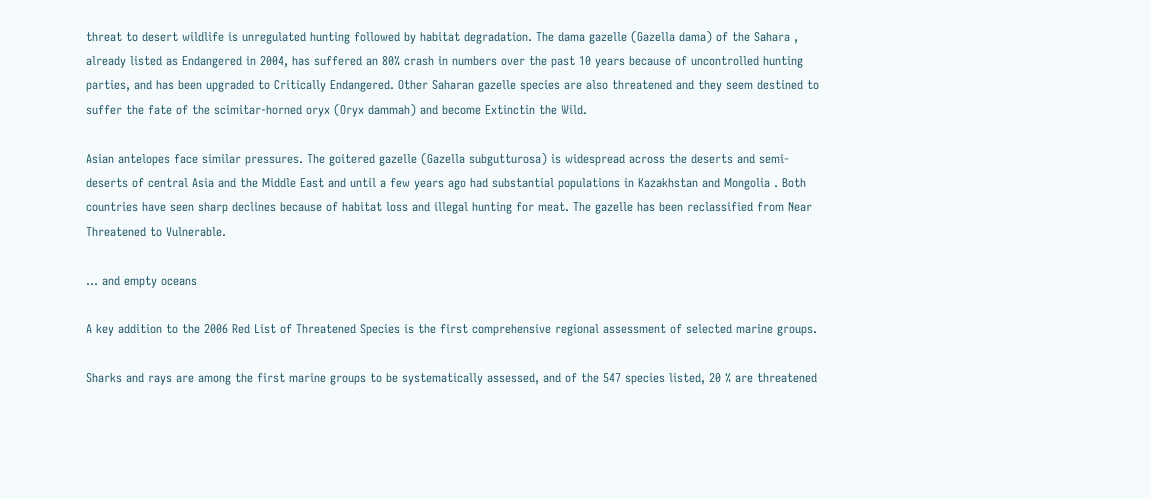threat to desert wildlife is unregulated hunting followed by habitat degradation. The dama gazelle (Gazella dama) of the Sahara , already listed as Endangered in 2004, has suffered an 80% crash in numbers over the past 10 years because of uncontrolled hunting parties, and has been upgraded to Critically Endangered. Other Saharan gazelle species are also threatened and they seem destined to suffer the fate of the scimitar-horned oryx (Oryx dammah) and become Extinctin the Wild.

Asian antelopes face similar pressures. The goitered gazelle (Gazella subgutturosa) is widespread across the deserts and semi-deserts of central Asia and the Middle East and until a few years ago had substantial populations in Kazakhstan and Mongolia . Both countries have seen sharp declines because of habitat loss and illegal hunting for meat. The gazelle has been reclassified from Near Threatened to Vulnerable.

… and empty oceans

A key addition to the 2006 Red List of Threatened Species is the first comprehensive regional assessment of selected marine groups.

Sharks and rays are among the first marine groups to be systematically assessed, and of the 547 species listed, 20 % are threatened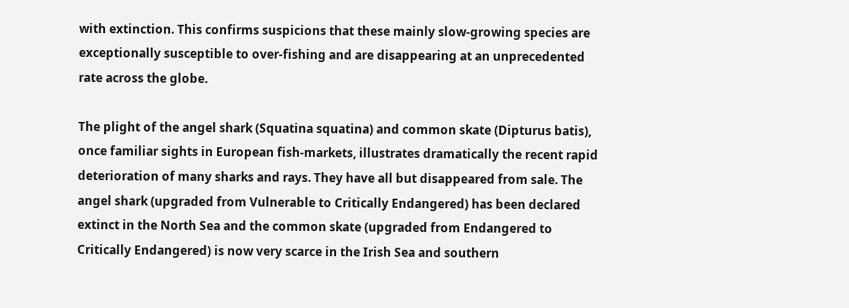with extinction. This confirms suspicions that these mainly slow-growing species are exceptionally susceptible to over-fishing and are disappearing at an unprecedented rate across the globe.

The plight of the angel shark (Squatina squatina) and common skate (Dipturus batis), once familiar sights in European fish-markets, illustrates dramatically the recent rapid deterioration of many sharks and rays. They have all but disappeared from sale. The angel shark (upgraded from Vulnerable to Critically Endangered) has been declared extinct in the North Sea and the common skate (upgraded from Endangered to Critically Endangered) is now very scarce in the Irish Sea and southern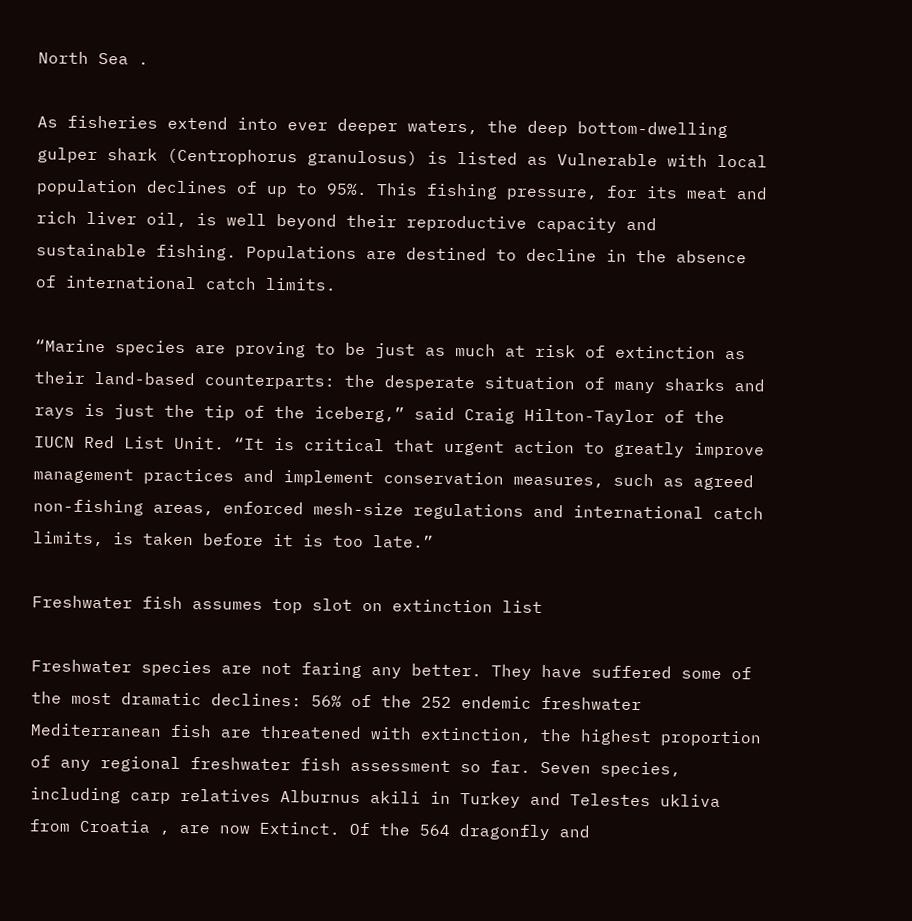North Sea .

As fisheries extend into ever deeper waters, the deep bottom-dwelling gulper shark (Centrophorus granulosus) is listed as Vulnerable with local population declines of up to 95%. This fishing pressure, for its meat and rich liver oil, is well beyond their reproductive capacity and sustainable fishing. Populations are destined to decline in the absence of international catch limits.

“Marine species are proving to be just as much at risk of extinction as their land-based counterparts: the desperate situation of many sharks and rays is just the tip of the iceberg,” said Craig Hilton-Taylor of the IUCN Red List Unit. “It is critical that urgent action to greatly improve management practices and implement conservation measures, such as agreed non-fishing areas, enforced mesh-size regulations and international catch limits, is taken before it is too late.”

Freshwater fish assumes top slot on extinction list

Freshwater species are not faring any better. They have suffered some of the most dramatic declines: 56% of the 252 endemic freshwater Mediterranean fish are threatened with extinction, the highest proportion of any regional freshwater fish assessment so far. Seven species, including carp relatives Alburnus akili in Turkey and Telestes ukliva from Croatia , are now Extinct. Of the 564 dragonfly and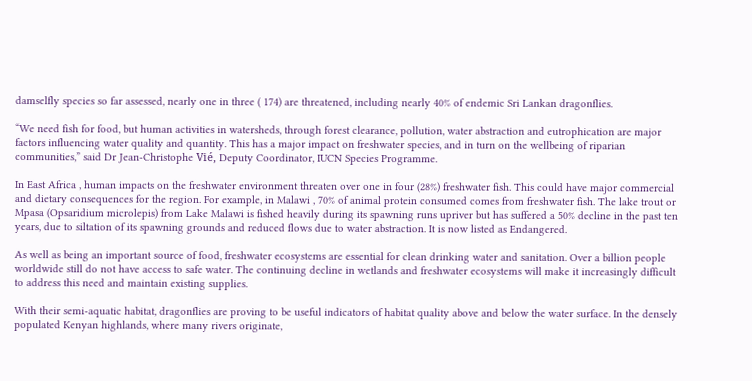damselfly species so far assessed, nearly one in three ( 174) are threatened, including nearly 40% of endemic Sri Lankan dragonflies.

“We need fish for food, but human activities in watersheds, through forest clearance, pollution, water abstraction and eutrophication are major factors influencing water quality and quantity. This has a major impact on freshwater species, and in turn on the wellbeing of riparian communities,” said Dr Jean-Christophe Vié, Deputy Coordinator, IUCN Species Programme.

In East Africa , human impacts on the freshwater environment threaten over one in four (28%) freshwater fish. This could have major commercial and dietary consequences for the region. For example, in Malawi , 70% of animal protein consumed comes from freshwater fish. The lake trout or Mpasa (Opsaridium microlepis) from Lake Malawi is fished heavily during its spawning runs upriver but has suffered a 50% decline in the past ten years, due to siltation of its spawning grounds and reduced flows due to water abstraction. It is now listed as Endangered.

As well as being an important source of food, freshwater ecosystems are essential for clean drinking water and sanitation. Over a billion people worldwide still do not have access to safe water. The continuing decline in wetlands and freshwater ecosystems will make it increasingly difficult to address this need and maintain existing supplies.

With their semi-aquatic habitat, dragonflies are proving to be useful indicators of habitat quality above and below the water surface. In the densely populated Kenyan highlands, where many rivers originate,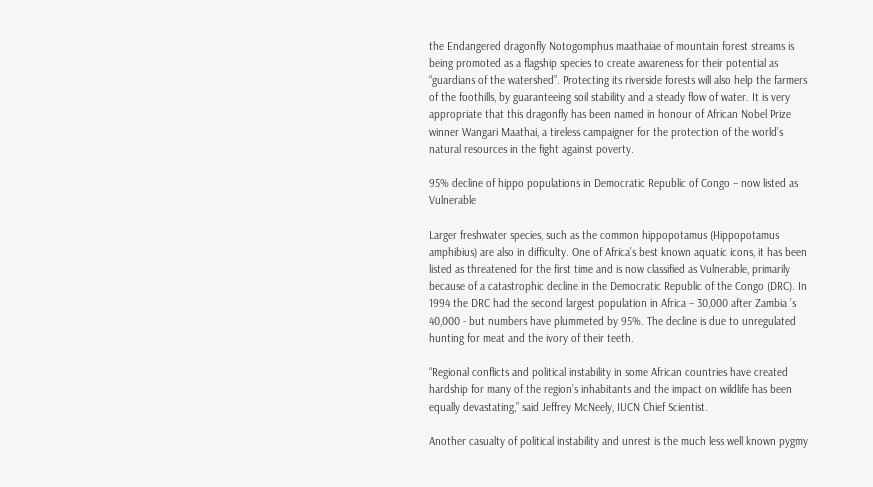the Endangered dragonfly Notogomphus maathaiae of mountain forest streams is being promoted as a flagship species to create awareness for their potential as “guardians of the watershed”. Protecting its riverside forests will also help the farmers of the foothills, by guaranteeing soil stability and a steady flow of water. It is very appropriate that this dragonfly has been named in honour of African Nobel Prize winner Wangari Maathai, a tireless campaigner for the protection of the world’s natural resources in the fight against poverty.

95% decline of hippo populations in Democratic Republic of Congo – now listed as Vulnerable

Larger freshwater species, such as the common hippopotamus (Hippopotamus amphibius) are also in difficulty. One of Africa’s best known aquatic icons, it has been listed as threatened for the first time and is now classified as Vulnerable, primarily because of a catastrophic decline in the Democratic Republic of the Congo (DRC). In 1994 the DRC had the second largest population in Africa – 30,000 after Zambia ’s 40,000 - but numbers have plummeted by 95%. The decline is due to unregulated hunting for meat and the ivory of their teeth.

“Regional conflicts and political instability in some African countries have created hardship for many of the region’s inhabitants and the impact on wildlife has been equally devastating,” said Jeffrey McNeely, IUCN Chief Scientist.

Another casualty of political instability and unrest is the much less well known pygmy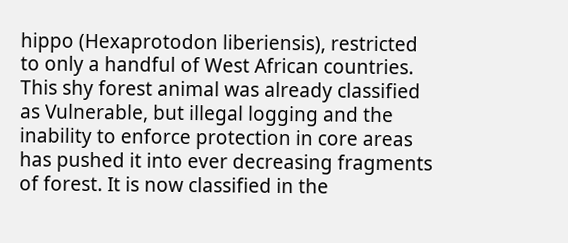hippo (Hexaprotodon liberiensis), restricted to only a handful of West African countries. This shy forest animal was already classified as Vulnerable, but illegal logging and the inability to enforce protection in core areas has pushed it into ever decreasing fragments of forest. It is now classified in the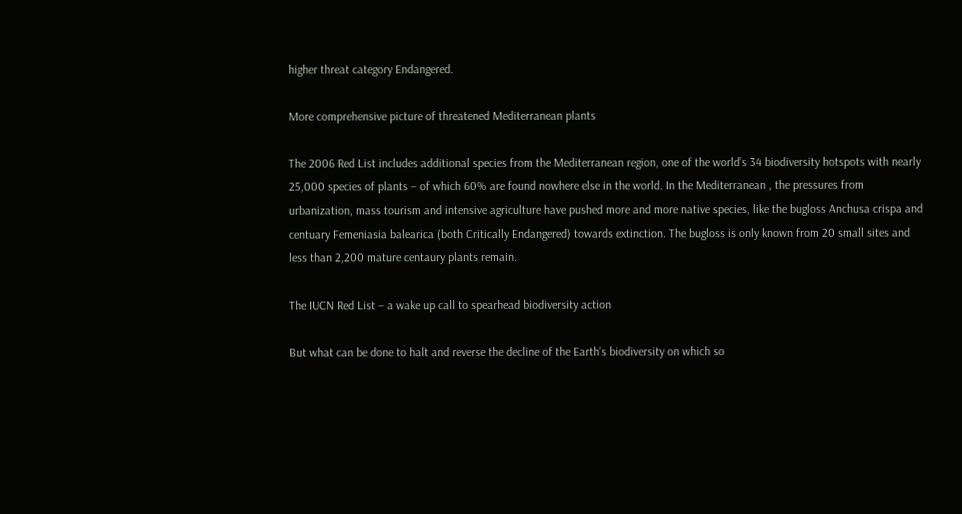higher threat category Endangered.

More comprehensive picture of threatened Mediterranean plants

The 2006 Red List includes additional species from the Mediterranean region, one of the world’s 34 biodiversity hotspots with nearly 25,000 species of plants – of which 60% are found nowhere else in the world. In the Mediterranean , the pressures from urbanization, mass tourism and intensive agriculture have pushed more and more native species, like the bugloss Anchusa crispa and centuary Femeniasia balearica (both Critically Endangered) towards extinction. The bugloss is only known from 20 small sites and less than 2,200 mature centaury plants remain.

The IUCN Red List – a wake up call to spearhead biodiversity action

But what can be done to halt and reverse the decline of the Earth’s biodiversity on which so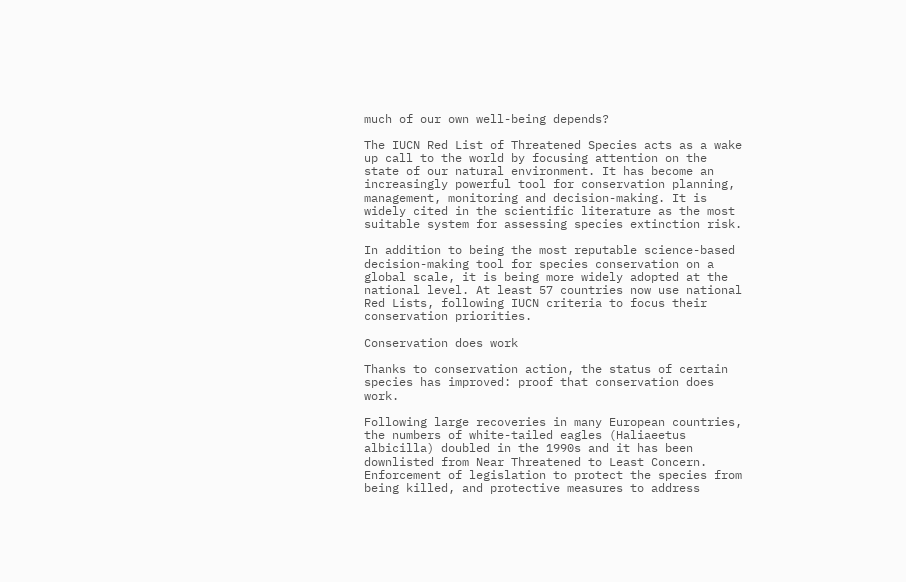much of our own well-being depends?

The IUCN Red List of Threatened Species acts as a wake up call to the world by focusing attention on the state of our natural environment. It has become an increasingly powerful tool for conservation planning, management, monitoring and decision-making. It is widely cited in the scientific literature as the most suitable system for assessing species extinction risk.

In addition to being the most reputable science-based decision-making tool for species conservation on a global scale, it is being more widely adopted at the national level. At least 57 countries now use national Red Lists, following IUCN criteria to focus their conservation priorities.

Conservation does work

Thanks to conservation action, the status of certain species has improved: proof that conservation does work.

Following large recoveries in many European countries, the numbers of white-tailed eagles (Haliaeetus albicilla) doubled in the 1990s and it has been downlisted from Near Threatened to Least Concern. Enforcement of legislation to protect the species from being killed, and protective measures to address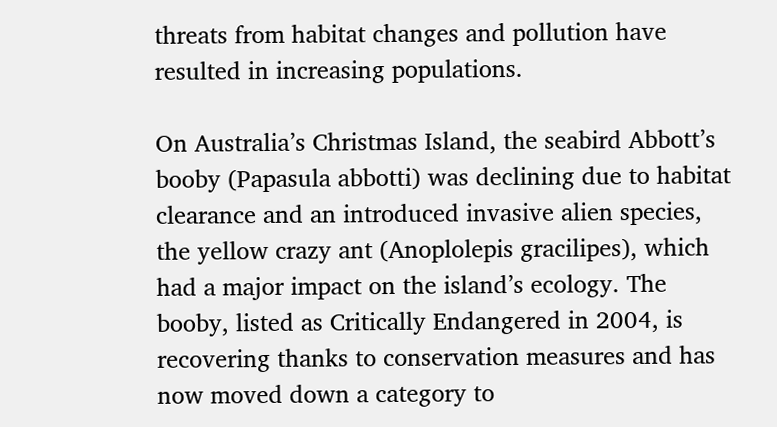threats from habitat changes and pollution have resulted in increasing populations.

On Australia’s Christmas Island, the seabird Abbott’s booby (Papasula abbotti) was declining due to habitat clearance and an introduced invasive alien species, the yellow crazy ant (Anoplolepis gracilipes), which had a major impact on the island’s ecology. The booby, listed as Critically Endangered in 2004, is recovering thanks to conservation measures and has now moved down a category to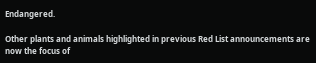Endangered.

Other plants and animals highlighted in previous Red List announcements are now the focus of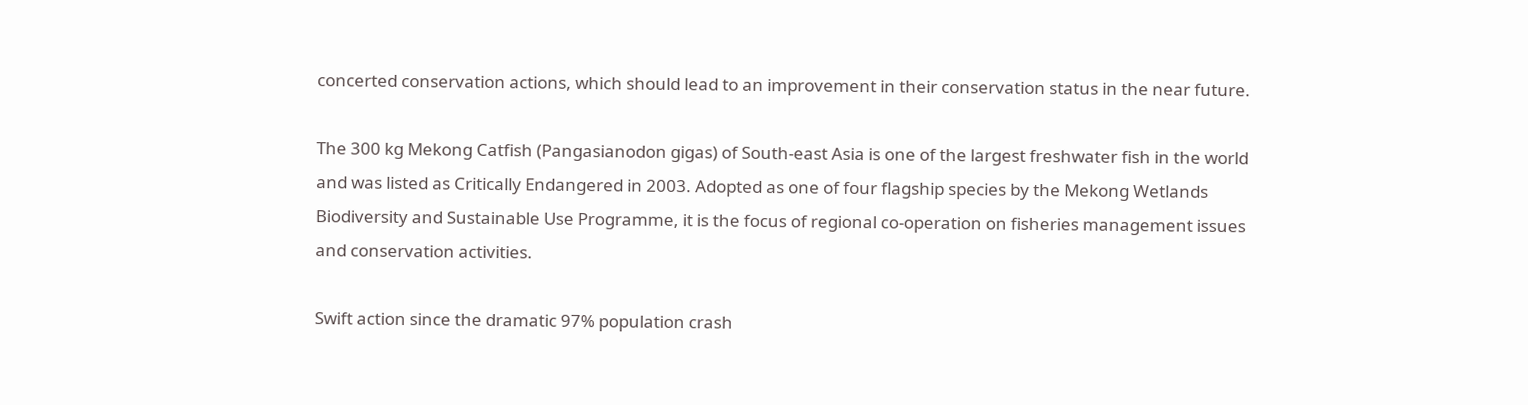concerted conservation actions, which should lead to an improvement in their conservation status in the near future.

The 300 kg Mekong Catfish (Pangasianodon gigas) of South-east Asia is one of the largest freshwater fish in the world and was listed as Critically Endangered in 2003. Adopted as one of four flagship species by the Mekong Wetlands Biodiversity and Sustainable Use Programme, it is the focus of regional co-operation on fisheries management issues and conservation activities.

Swift action since the dramatic 97% population crash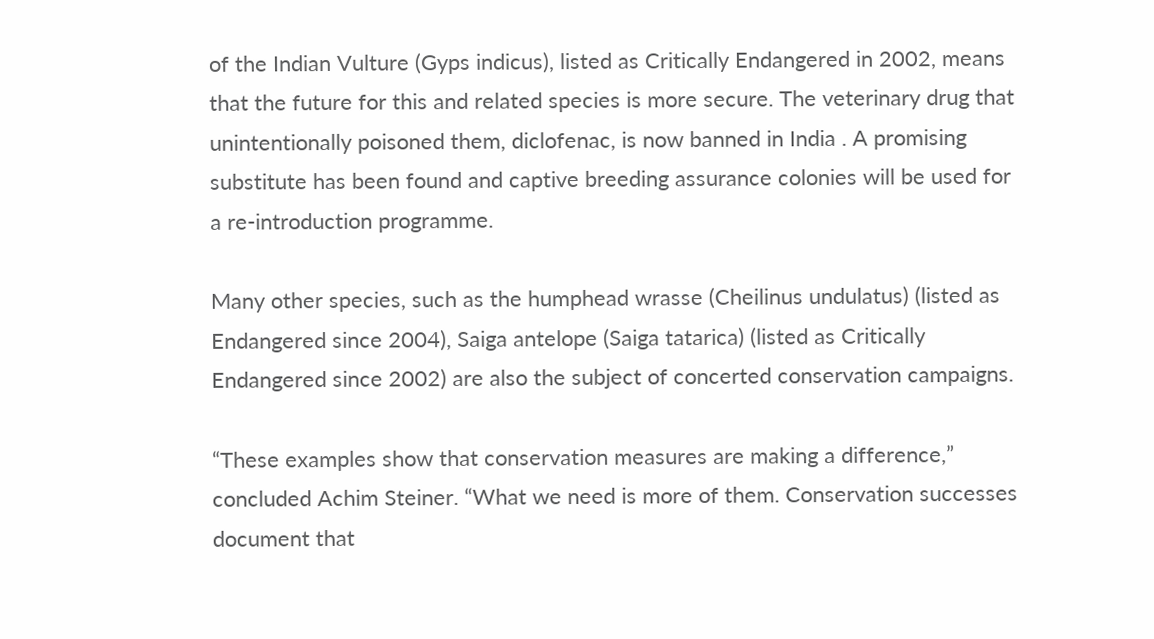of the Indian Vulture (Gyps indicus), listed as Critically Endangered in 2002, means that the future for this and related species is more secure. The veterinary drug that unintentionally poisoned them, diclofenac, is now banned in India . A promising substitute has been found and captive breeding assurance colonies will be used for a re-introduction programme.

Many other species, such as the humphead wrasse (Cheilinus undulatus) (listed as Endangered since 2004), Saiga antelope (Saiga tatarica) (listed as Critically Endangered since 2002) are also the subject of concerted conservation campaigns.

“These examples show that conservation measures are making a difference,” concluded Achim Steiner. “What we need is more of them. Conservation successes document that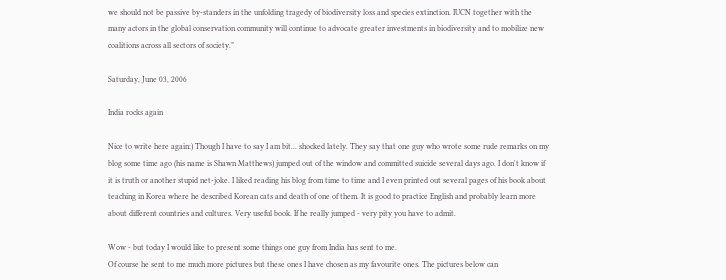we should not be passive by-standers in the unfolding tragedy of biodiversity loss and species extinction. IUCN together with the many actors in the global conservation community will continue to advocate greater investments in biodiversity and to mobilize new coalitions across all sectors of society.”

Saturday, June 03, 2006

India rocks again

Nice to write here again:) Though I have to say I am bit... shocked lately. They say that one guy who wrote some rude remarks on my blog some time ago (his name is Shawn Matthews) jumped out of the window and committed suicide several days ago. I don't know if it is truth or another stupid net-joke. I liked reading his blog from time to time and I even printed out several pages of his book about teaching in Korea where he described Korean cats and death of one of them. It is good to practice English and probably learn more about different countries and cultures. Very useful book. If he really jumped - very pity you have to admit.

Wow - but today I would like to present some things one guy from India has sent to me.
Of course he sent to me much more pictures but these ones I have chosen as my favourite ones. The pictures below can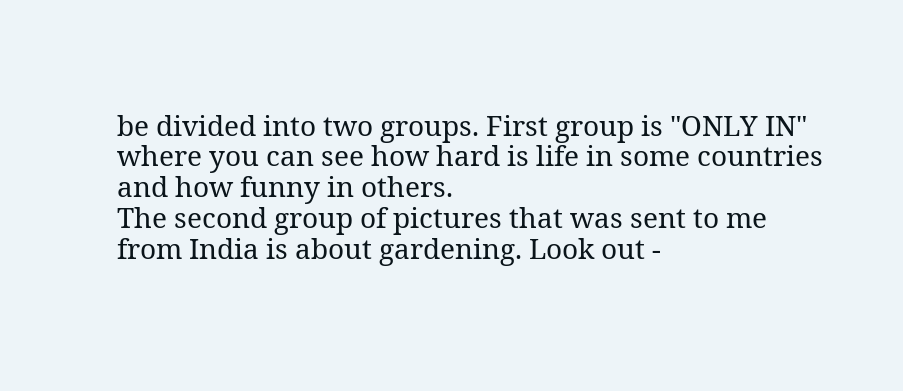be divided into two groups. First group is "ONLY IN" where you can see how hard is life in some countries and how funny in others.
The second group of pictures that was sent to me from India is about gardening. Look out -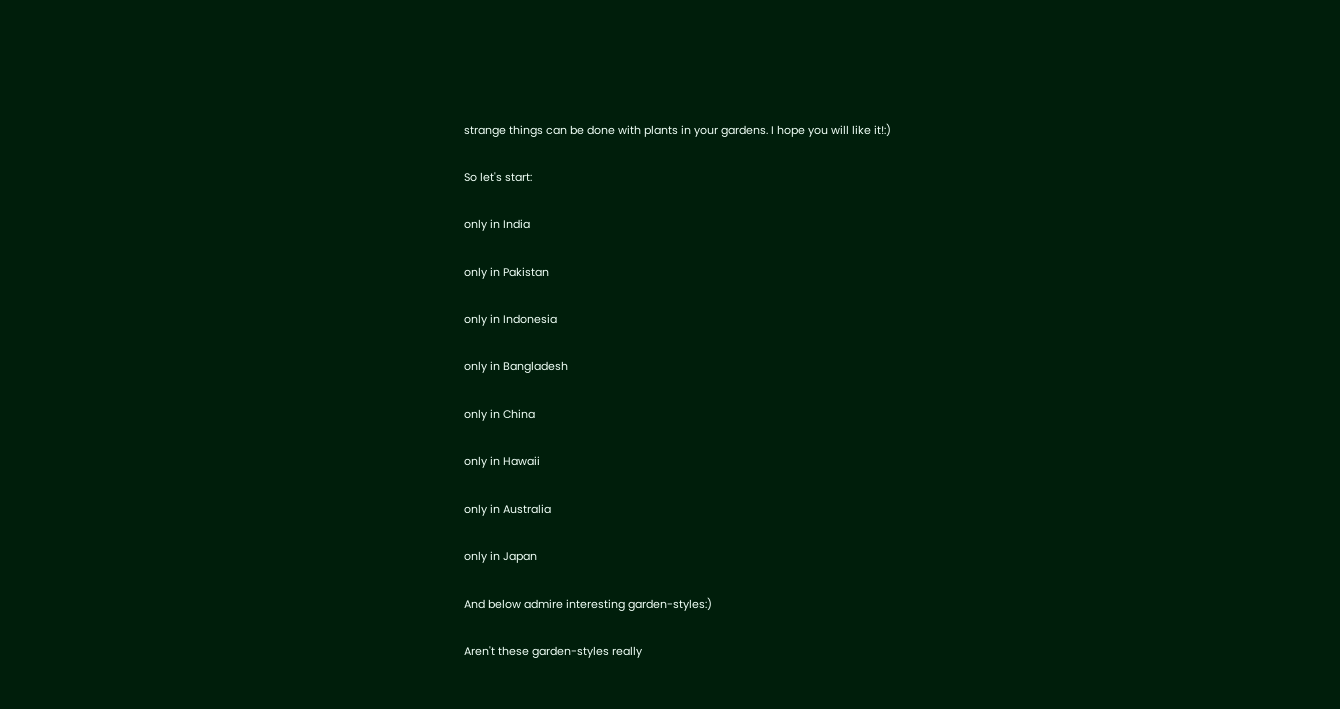strange things can be done with plants in your gardens. I hope you will like it!:)

So let's start:

only in India

only in Pakistan

only in Indonesia

only in Bangladesh

only in China

only in Hawaii

only in Australia

only in Japan

And below admire interesting garden-styles:)

Aren't these garden-styles really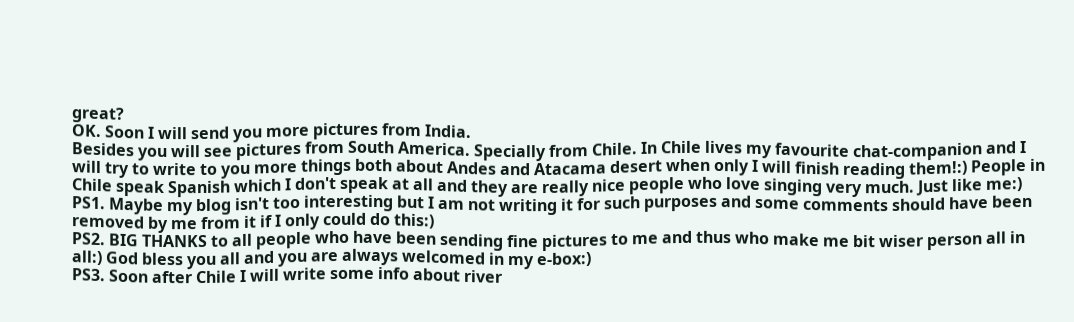great?
OK. Soon I will send you more pictures from India.
Besides you will see pictures from South America. Specially from Chile. In Chile lives my favourite chat-companion and I will try to write to you more things both about Andes and Atacama desert when only I will finish reading them!:) People in Chile speak Spanish which I don't speak at all and they are really nice people who love singing very much. Just like me:)
PS1. Maybe my blog isn't too interesting but I am not writing it for such purposes and some comments should have been removed by me from it if I only could do this:)
PS2. BIG THANKS to all people who have been sending fine pictures to me and thus who make me bit wiser person all in all:) God bless you all and you are always welcomed in my e-box:)
PS3. Soon after Chile I will write some info about river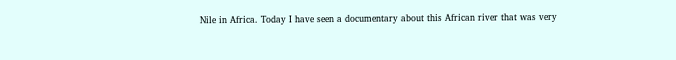Nile in Africa. Today I have seen a documentary about this African river that was very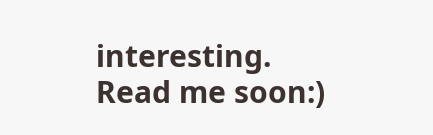interesting.
Read me soon:)